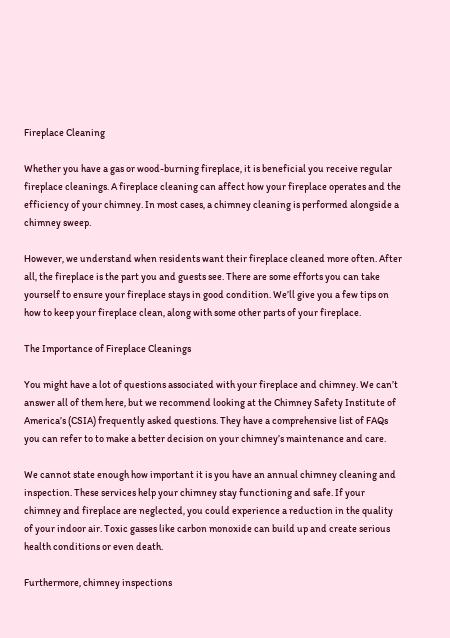Fireplace Cleaning

Whether you have a gas or wood-burning fireplace, it is beneficial you receive regular fireplace cleanings. A fireplace cleaning can affect how your fireplace operates and the efficiency of your chimney. In most cases, a chimney cleaning is performed alongside a chimney sweep.

However, we understand when residents want their fireplace cleaned more often. After all, the fireplace is the part you and guests see. There are some efforts you can take yourself to ensure your fireplace stays in good condition. We’ll give you a few tips on how to keep your fireplace clean, along with some other parts of your fireplace.

The Importance of Fireplace Cleanings

You might have a lot of questions associated with your fireplace and chimney. We can’t answer all of them here, but we recommend looking at the Chimney Safety Institute of America’s (CSIA) frequently asked questions. They have a comprehensive list of FAQs you can refer to to make a better decision on your chimney’s maintenance and care.

We cannot state enough how important it is you have an annual chimney cleaning and inspection. These services help your chimney stay functioning and safe. If your chimney and fireplace are neglected, you could experience a reduction in the quality of your indoor air. Toxic gasses like carbon monoxide can build up and create serious health conditions or even death.

Furthermore, chimney inspections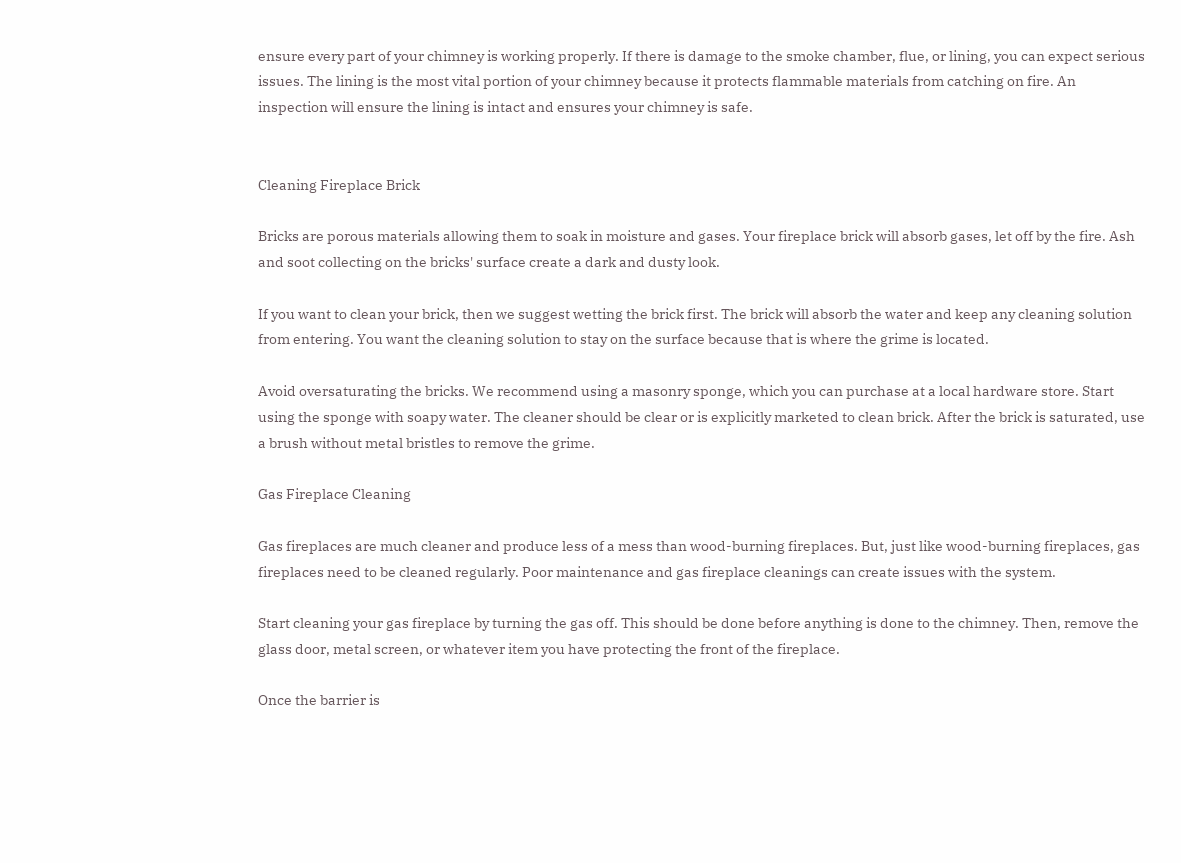ensure every part of your chimney is working properly. If there is damage to the smoke chamber, flue, or lining, you can expect serious issues. The lining is the most vital portion of your chimney because it protects flammable materials from catching on fire. An inspection will ensure the lining is intact and ensures your chimney is safe.


Cleaning Fireplace Brick

Bricks are porous materials allowing them to soak in moisture and gases. Your fireplace brick will absorb gases, let off by the fire. Ash and soot collecting on the bricks' surface create a dark and dusty look.

If you want to clean your brick, then we suggest wetting the brick first. The brick will absorb the water and keep any cleaning solution from entering. You want the cleaning solution to stay on the surface because that is where the grime is located.

Avoid oversaturating the bricks. We recommend using a masonry sponge, which you can purchase at a local hardware store. Start using the sponge with soapy water. The cleaner should be clear or is explicitly marketed to clean brick. After the brick is saturated, use a brush without metal bristles to remove the grime.

Gas Fireplace Cleaning

Gas fireplaces are much cleaner and produce less of a mess than wood-burning fireplaces. But, just like wood-burning fireplaces, gas fireplaces need to be cleaned regularly. Poor maintenance and gas fireplace cleanings can create issues with the system.

Start cleaning your gas fireplace by turning the gas off. This should be done before anything is done to the chimney. Then, remove the glass door, metal screen, or whatever item you have protecting the front of the fireplace.

Once the barrier is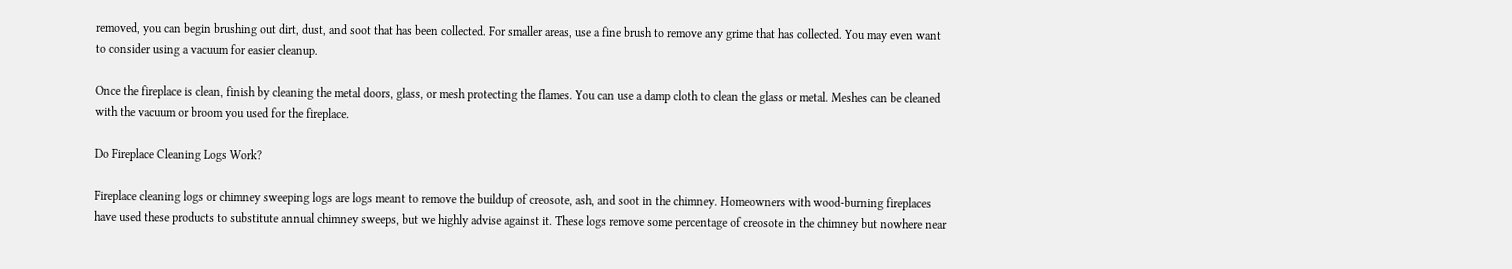removed, you can begin brushing out dirt, dust, and soot that has been collected. For smaller areas, use a fine brush to remove any grime that has collected. You may even want to consider using a vacuum for easier cleanup.

Once the fireplace is clean, finish by cleaning the metal doors, glass, or mesh protecting the flames. You can use a damp cloth to clean the glass or metal. Meshes can be cleaned with the vacuum or broom you used for the fireplace.

Do Fireplace Cleaning Logs Work?

Fireplace cleaning logs or chimney sweeping logs are logs meant to remove the buildup of creosote, ash, and soot in the chimney. Homeowners with wood-burning fireplaces have used these products to substitute annual chimney sweeps, but we highly advise against it. These logs remove some percentage of creosote in the chimney but nowhere near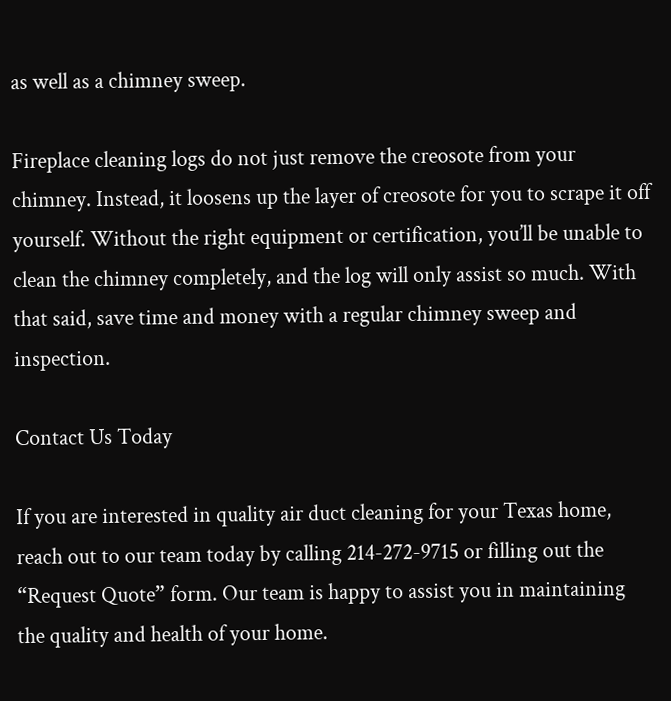as well as a chimney sweep.

Fireplace cleaning logs do not just remove the creosote from your chimney. Instead, it loosens up the layer of creosote for you to scrape it off yourself. Without the right equipment or certification, you’ll be unable to clean the chimney completely, and the log will only assist so much. With that said, save time and money with a regular chimney sweep and inspection.

Contact Us Today

If you are interested in quality air duct cleaning for your Texas home, reach out to our team today by calling 214-272-9715 or filling out the “Request Quote” form. Our team is happy to assist you in maintaining the quality and health of your home.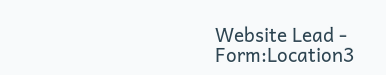Website Lead - Form:Location3